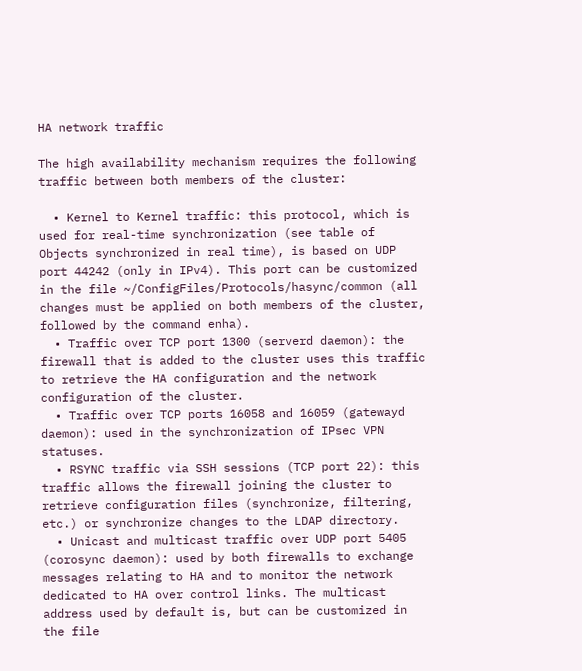HA network traffic

The high availability mechanism requires the following traffic between both members of the cluster:

  • Kernel to Kernel traffic: this protocol, which is used for real-time synchronization (see table of Objects synchronized in real time), is based on UDP port 44242 (only in IPv4). This port can be customized in the file ~/ConfigFiles/Protocols/hasync/common (all changes must be applied on both members of the cluster, followed by the command enha).
  • Traffic over TCP port 1300 (serverd daemon): the firewall that is added to the cluster uses this traffic to retrieve the HA configuration and the network configuration of the cluster.
  • Traffic over TCP ports 16058 and 16059 (gatewayd daemon): used in the synchronization of IPsec VPN statuses.
  • RSYNC traffic via SSH sessions (TCP port 22): this traffic allows the firewall joining the cluster to retrieve configuration files (synchronize, filtering, etc.) or synchronize changes to the LDAP directory.
  • Unicast and multicast traffic over UDP port 5405 (corosync daemon): used by both firewalls to exchange messages relating to HA and to monitor the network dedicated to HA over control links. The multicast address used by default is, but can be customized in the file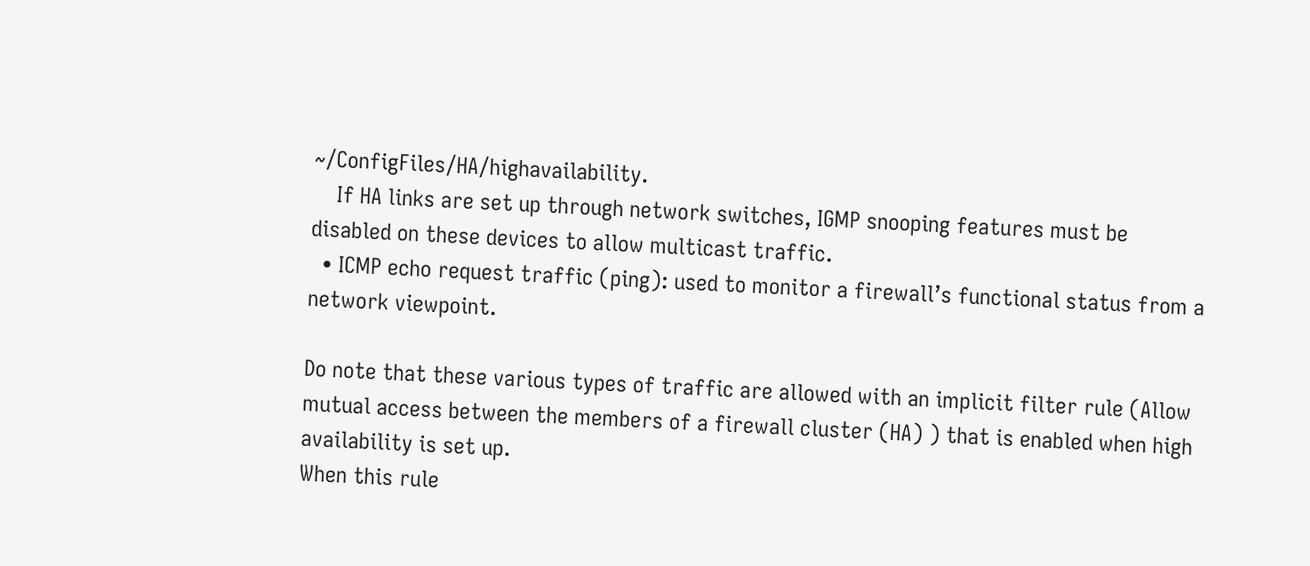~/ConfigFiles/HA/highavailability.
    If HA links are set up through network switches, IGMP snooping features must be disabled on these devices to allow multicast traffic.
  • ICMP echo request traffic (ping): used to monitor a firewall’s functional status from a network viewpoint.

Do note that these various types of traffic are allowed with an implicit filter rule (Allow mutual access between the members of a firewall cluster (HA) ) that is enabled when high availability is set up.
When this rule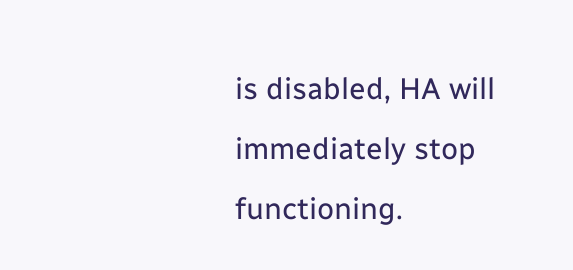is disabled, HA will immediately stop functioning.